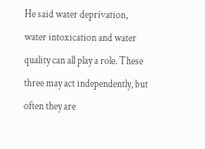He said water deprivation, water intoxication and water quality can all play a role. These three may act independently, but often they are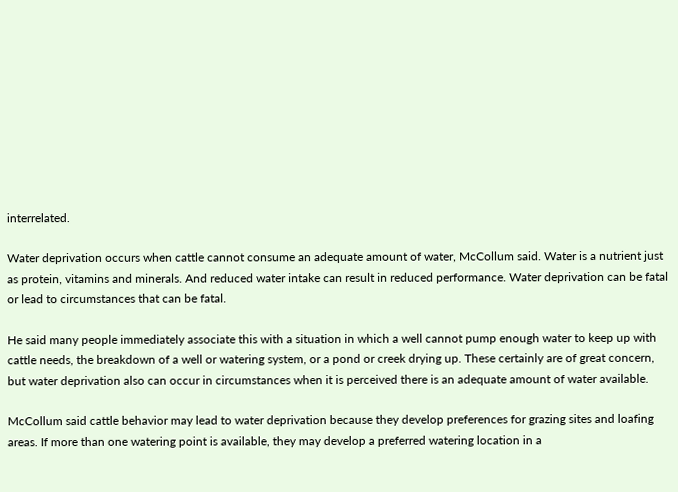interrelated.

Water deprivation occurs when cattle cannot consume an adequate amount of water, McCollum said. Water is a nutrient just as protein, vitamins and minerals. And reduced water intake can result in reduced performance. Water deprivation can be fatal or lead to circumstances that can be fatal.

He said many people immediately associate this with a situation in which a well cannot pump enough water to keep up with cattle needs, the breakdown of a well or watering system, or a pond or creek drying up. These certainly are of great concern, but water deprivation also can occur in circumstances when it is perceived there is an adequate amount of water available.

McCollum said cattle behavior may lead to water deprivation because they develop preferences for grazing sites and loafing areas. If more than one watering point is available, they may develop a preferred watering location in a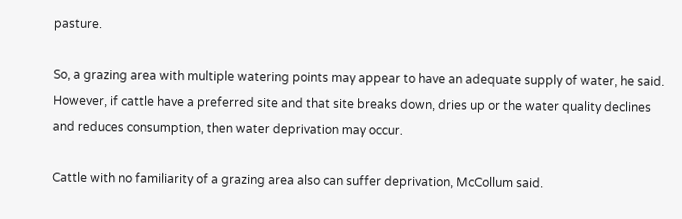pasture.

So, a grazing area with multiple watering points may appear to have an adequate supply of water, he said. However, if cattle have a preferred site and that site breaks down, dries up or the water quality declines and reduces consumption, then water deprivation may occur.

Cattle with no familiarity of a grazing area also can suffer deprivation, McCollum said.